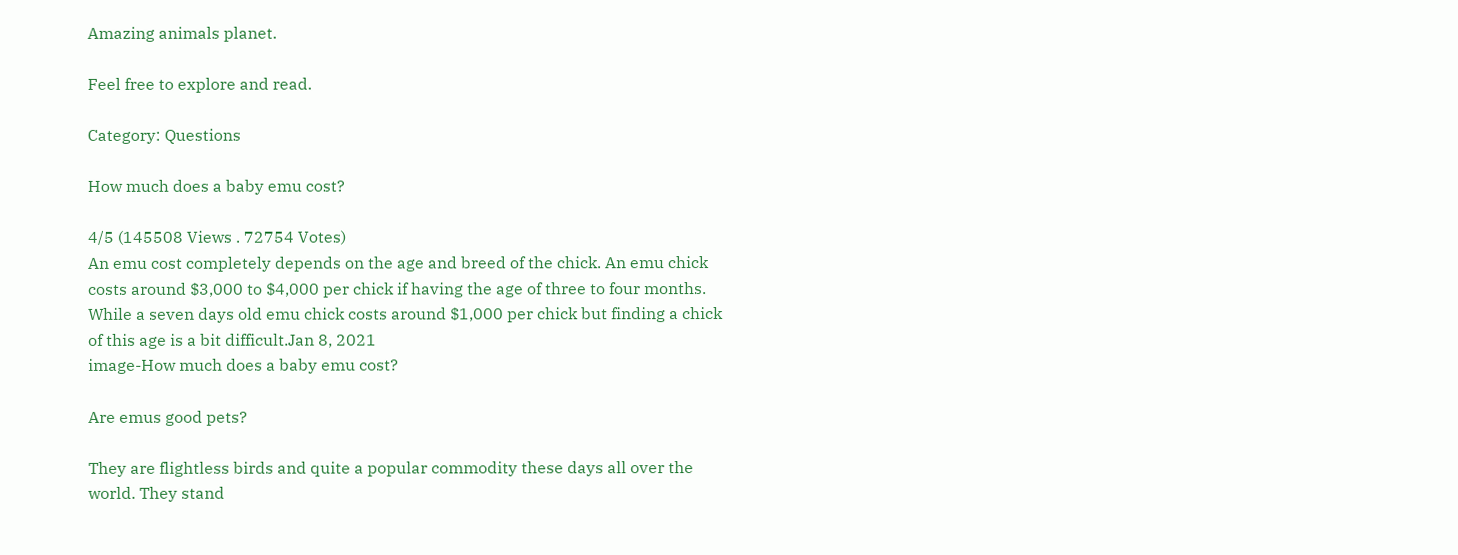Amazing animals planet.

Feel free to explore and read.

Category: Questions

How much does a baby emu cost?

4/5 (145508 Views . 72754 Votes)
An emu cost completely depends on the age and breed of the chick. An emu chick costs around $3,000 to $4,000 per chick if having the age of three to four months. While a seven days old emu chick costs around $1,000 per chick but finding a chick of this age is a bit difficult.Jan 8, 2021
image-How much does a baby emu cost?

Are emus good pets?

They are flightless birds and quite a popular commodity these days all over the world. They stand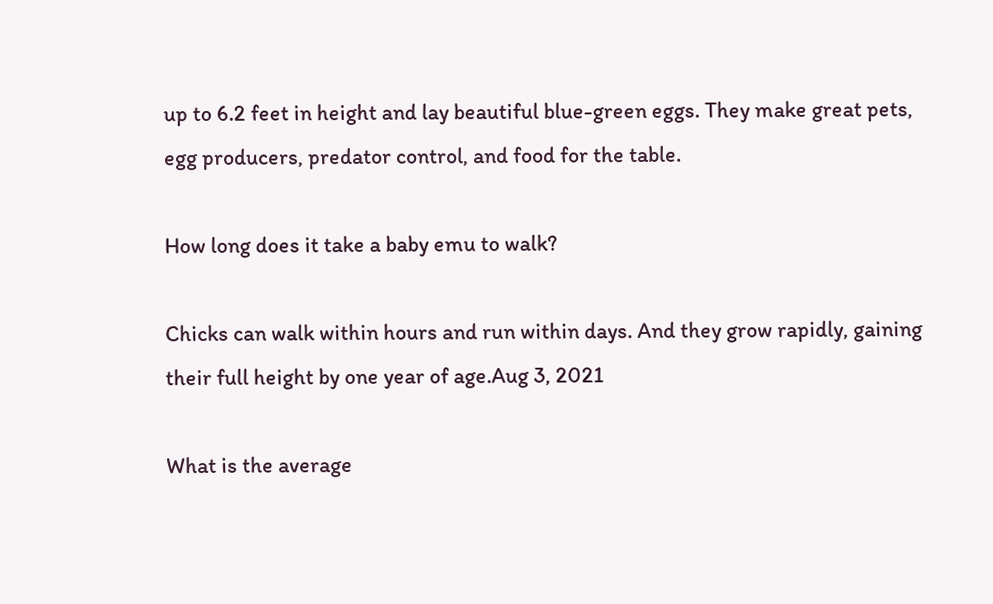up to 6.2 feet in height and lay beautiful blue-green eggs. They make great pets, egg producers, predator control, and food for the table.

How long does it take a baby emu to walk?

Chicks can walk within hours and run within days. And they grow rapidly, gaining their full height by one year of age.Aug 3, 2021

What is the average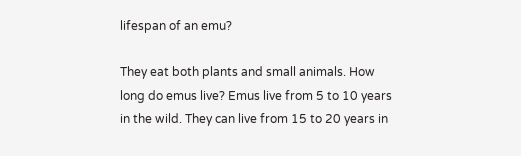lifespan of an emu?

They eat both plants and small animals. How long do emus live? Emus live from 5 to 10 years in the wild. They can live from 15 to 20 years in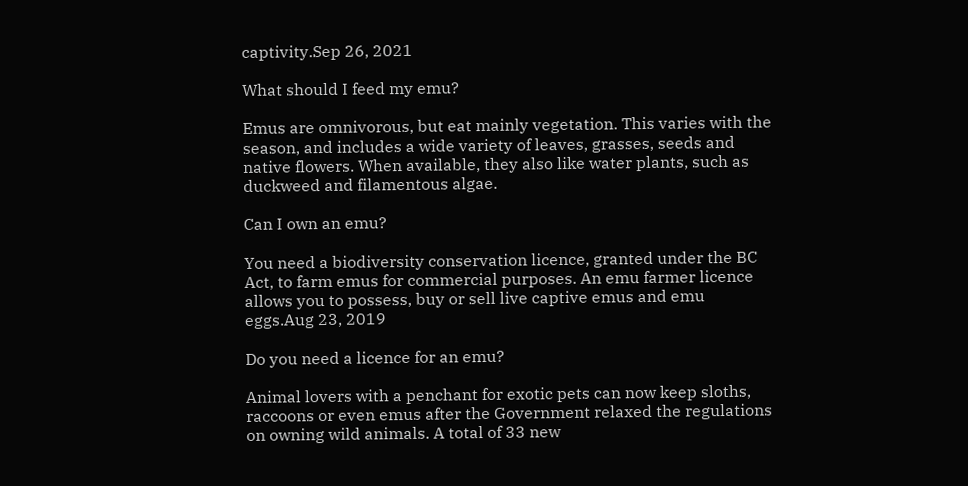captivity.Sep 26, 2021

What should I feed my emu?

Emus are omnivorous, but eat mainly vegetation. This varies with the season, and includes a wide variety of leaves, grasses, seeds and native flowers. When available, they also like water plants, such as duckweed and filamentous algae.

Can I own an emu?

You need a biodiversity conservation licence, granted under the BC Act, to farm emus for commercial purposes. An emu farmer licence allows you to possess, buy or sell live captive emus and emu eggs.Aug 23, 2019

Do you need a licence for an emu?

Animal lovers with a penchant for exotic pets can now keep sloths, raccoons or even emus after the Government relaxed the regulations on owning wild animals. A total of 33 new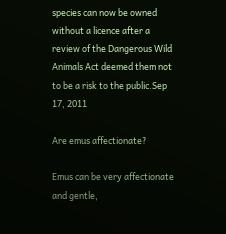species can now be owned without a licence after a review of the Dangerous Wild Animals Act deemed them not to be a risk to the public.Sep 17, 2011

Are emus affectionate?

Emus can be very affectionate and gentle,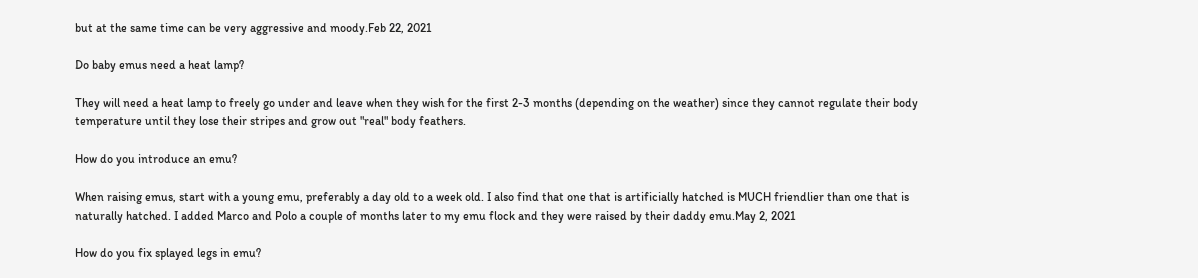but at the same time can be very aggressive and moody.Feb 22, 2021

Do baby emus need a heat lamp?

They will need a heat lamp to freely go under and leave when they wish for the first 2-3 months (depending on the weather) since they cannot regulate their body temperature until they lose their stripes and grow out "real" body feathers.

How do you introduce an emu?

When raising emus, start with a young emu, preferably a day old to a week old. I also find that one that is artificially hatched is MUCH friendlier than one that is naturally hatched. I added Marco and Polo a couple of months later to my emu flock and they were raised by their daddy emu.May 2, 2021

How do you fix splayed legs in emu?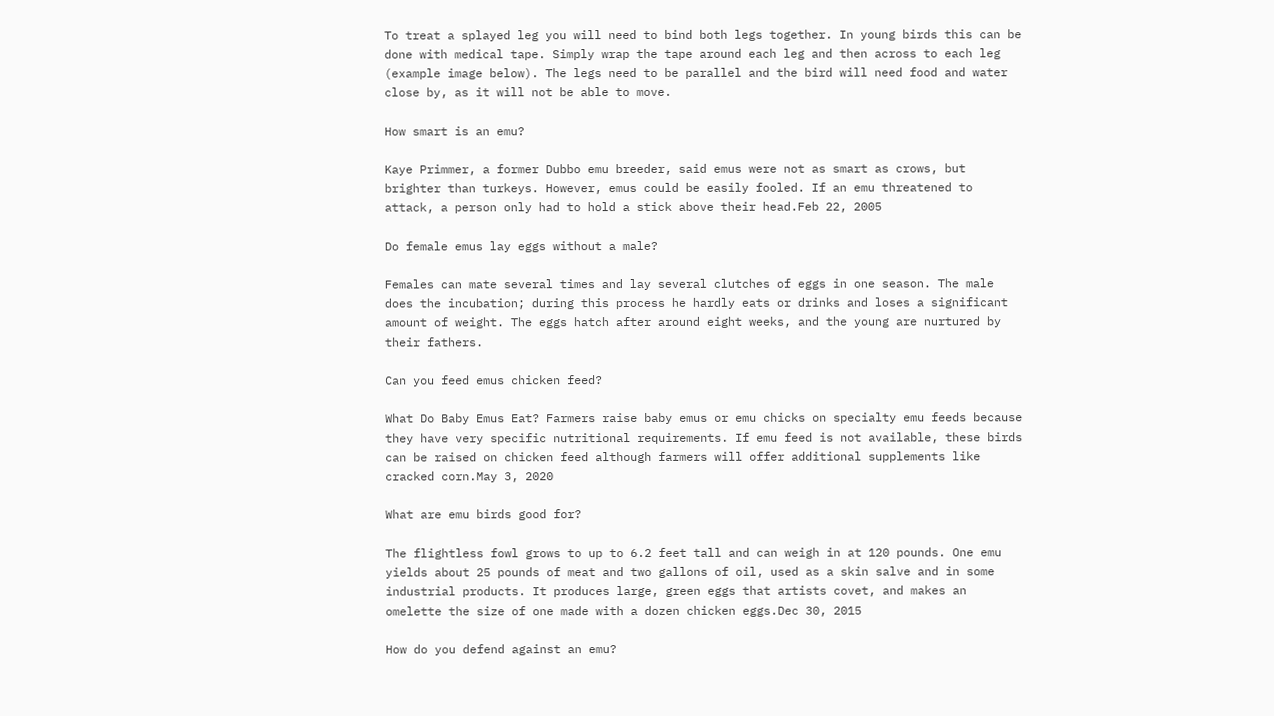To treat a splayed leg you will need to bind both legs together. In young birds this can be done with medical tape. Simply wrap the tape around each leg and then across to each leg (example image below). The legs need to be parallel and the bird will need food and water close by, as it will not be able to move.

How smart is an emu?

Kaye Primmer, a former Dubbo emu breeder, said emus were not as smart as crows, but brighter than turkeys. However, emus could be easily fooled. If an emu threatened to attack, a person only had to hold a stick above their head.Feb 22, 2005

Do female emus lay eggs without a male?

Females can mate several times and lay several clutches of eggs in one season. The male does the incubation; during this process he hardly eats or drinks and loses a significant amount of weight. The eggs hatch after around eight weeks, and the young are nurtured by their fathers.

Can you feed emus chicken feed?

What Do Baby Emus Eat? Farmers raise baby emus or emu chicks on specialty emu feeds because they have very specific nutritional requirements. If emu feed is not available, these birds can be raised on chicken feed although farmers will offer additional supplements like cracked corn.May 3, 2020

What are emu birds good for?

The flightless fowl grows to up to 6.2 feet tall and can weigh in at 120 pounds. One emu yields about 25 pounds of meat and two gallons of oil, used as a skin salve and in some industrial products. It produces large, green eggs that artists covet, and makes an omelette the size of one made with a dozen chicken eggs.Dec 30, 2015

How do you defend against an emu?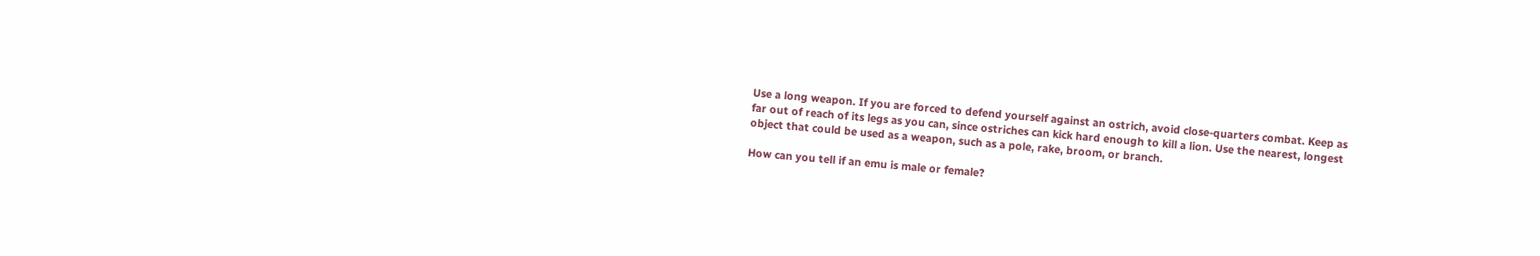Use a long weapon. If you are forced to defend yourself against an ostrich, avoid close-quarters combat. Keep as far out of reach of its legs as you can, since ostriches can kick hard enough to kill a lion. Use the nearest, longest object that could be used as a weapon, such as a pole, rake, broom, or branch.

How can you tell if an emu is male or female?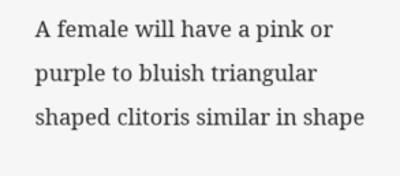A female will have a pink or purple to bluish triangular shaped clitoris similar in shape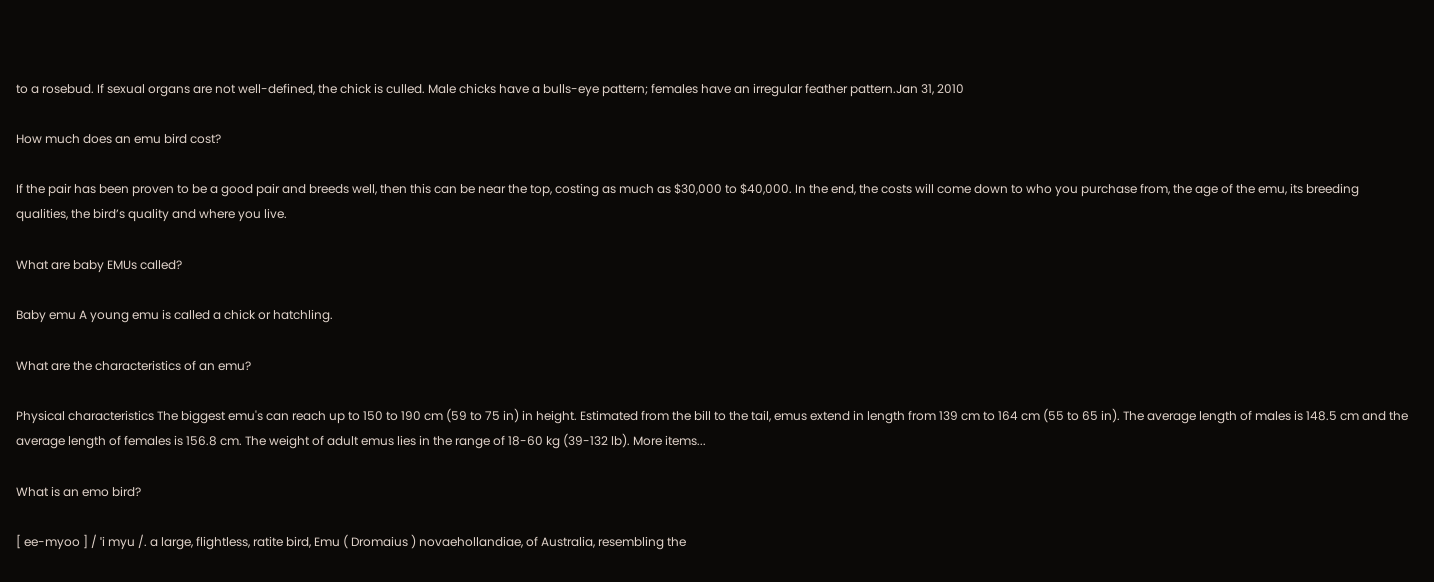to a rosebud. If sexual organs are not well-defined, the chick is culled. Male chicks have a bulls-eye pattern; females have an irregular feather pattern.Jan 31, 2010

How much does an emu bird cost?

If the pair has been proven to be a good pair and breeds well, then this can be near the top, costing as much as $30,000 to $40,000. In the end, the costs will come down to who you purchase from, the age of the emu, its breeding qualities, the bird’s quality and where you live.

What are baby EMUs called?

Baby emu A young emu is called a chick or hatchling.

What are the characteristics of an emu?

Physical characteristics The biggest emu's can reach up to 150 to 190 cm (59 to 75 in) in height. Estimated from the bill to the tail, emus extend in length from 139 cm to 164 cm (55 to 65 in). The average length of males is 148.5 cm and the average length of females is 156.8 cm. The weight of adult emus lies in the range of 18-60 kg (39-132 lb). More items...

What is an emo bird?

[ ee-myoo ] / ˈi myu /. a large, flightless, ratite bird, Emu ( Dromaius ) novaehollandiae, of Australia, resembling the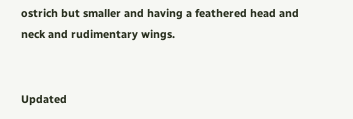ostrich but smaller and having a feathered head and neck and rudimentary wings.


Updated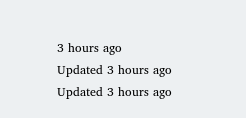3 hours ago
Updated 3 hours ago
Updated 3 hours ago